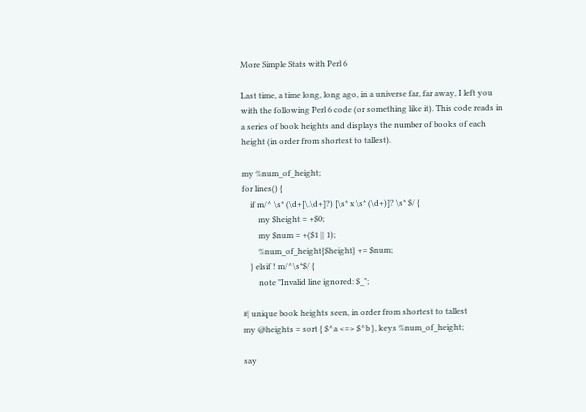More Simple Stats with Perl 6

Last time, a time long, long ago, in a universe far, far away, I left you with the following Perl 6 code (or something like it). This code reads in a series of book heights and displays the number of books of each height (in order from shortest to tallest).

my %num_of_height;
for lines() {
    if m/^ \s* (\d+[\.\d+]?) [\s* x \s* (\d+)]? \s* $/ {
        my $height = +$0;
        my $num = +($1 || 1);
        %num_of_height{$height} += $num;
    } elsif ! m/^\s*$/ {
        note "Invalid line ignored: $_";

#| unique book heights seen, in order from shortest to tallest
my @heights = sort { $^a <=> $^b }, keys %num_of_height;

say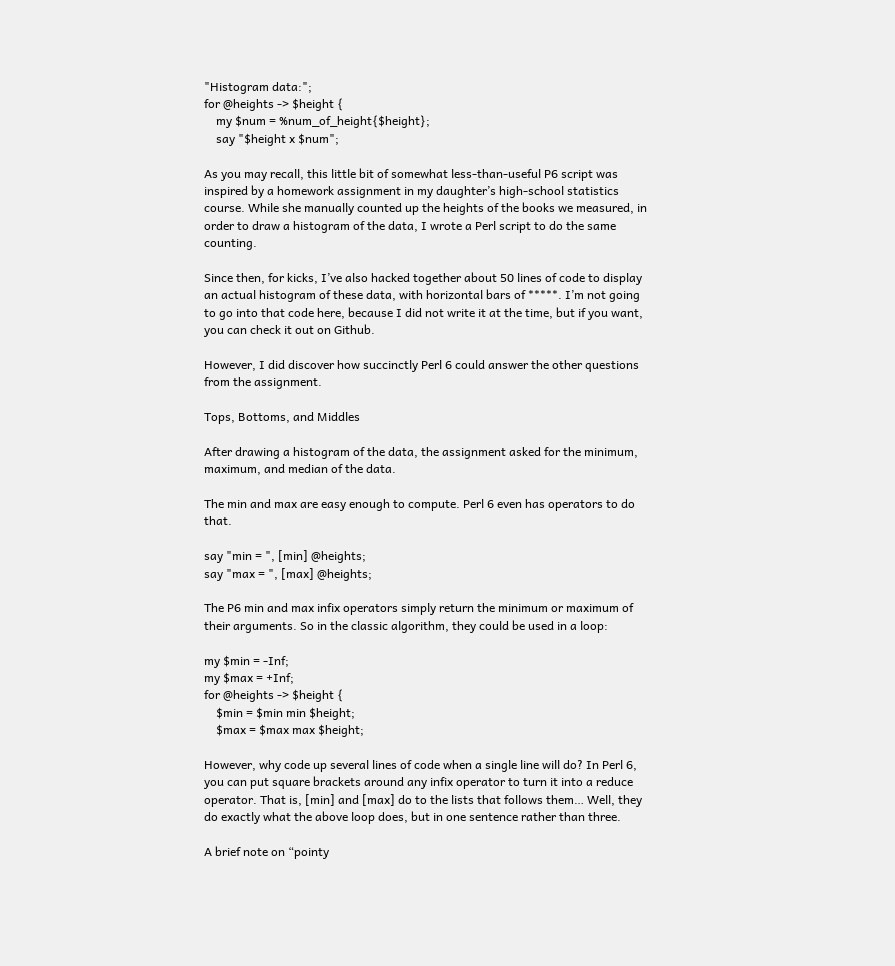"Histogram data:";
for @heights -> $height {
    my $num = %num_of_height{$height};
    say "$height x $num";

As you may recall, this little bit of somewhat less-than-useful P6 script was inspired by a homework assignment in my daughter’s high-school statistics course. While she manually counted up the heights of the books we measured, in order to draw a histogram of the data, I wrote a Perl script to do the same counting.

Since then, for kicks, I’ve also hacked together about 50 lines of code to display an actual histogram of these data, with horizontal bars of *****. I’m not going to go into that code here, because I did not write it at the time, but if you want, you can check it out on Github.

However, I did discover how succinctly Perl 6 could answer the other questions from the assignment.

Tops, Bottoms, and Middles

After drawing a histogram of the data, the assignment asked for the minimum, maximum, and median of the data.

The min and max are easy enough to compute. Perl 6 even has operators to do that.

say "min = ", [min] @heights;
say "max = ", [max] @heights;

The P6 min and max infix operators simply return the minimum or maximum of their arguments. So in the classic algorithm, they could be used in a loop:

my $min = -Inf;
my $max = +Inf;
for @heights -> $height {
    $min = $min min $height;
    $max = $max max $height;

However, why code up several lines of code when a single line will do? In Perl 6, you can put square brackets around any infix operator to turn it into a reduce operator. That is, [min] and [max] do to the lists that follows them… Well, they do exactly what the above loop does, but in one sentence rather than three.

A brief note on “pointy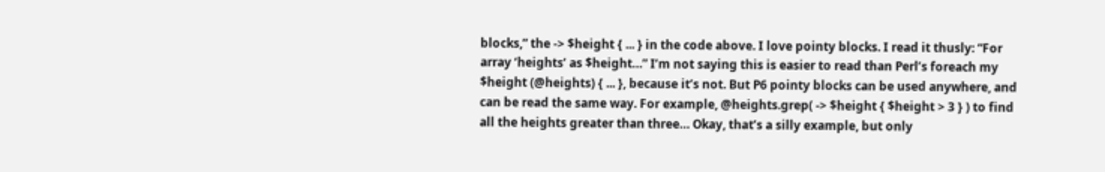blocks,” the -> $height { ... } in the code above. I love pointy blocks. I read it thusly: “For array ‘heights’ as $height…” I’m not saying this is easier to read than Perl’s foreach my $height (@heights) { ... }, because it’s not. But P6 pointy blocks can be used anywhere, and can be read the same way. For example, @heights.grep( -> $height { $height > 3 } ) to find all the heights greater than three… Okay, that’s a silly example, but only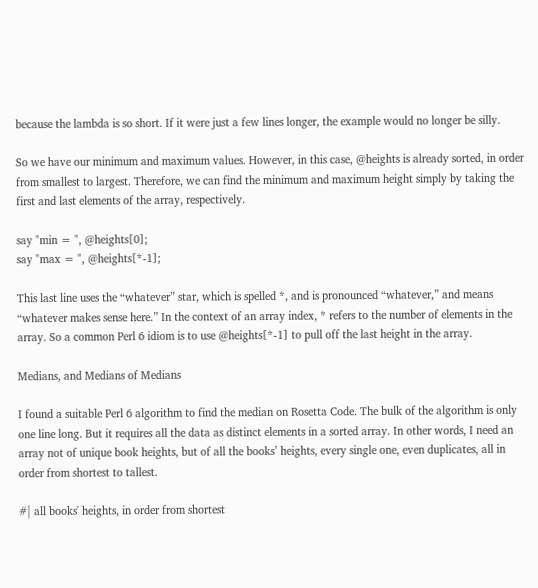because the lambda is so short. If it were just a few lines longer, the example would no longer be silly.

So we have our minimum and maximum values. However, in this case, @heights is already sorted, in order from smallest to largest. Therefore, we can find the minimum and maximum height simply by taking the first and last elements of the array, respectively.

say "min = ", @heights[0];
say "max = ", @heights[*-1];

This last line uses the “whatever” star, which is spelled *, and is pronounced “whatever,” and means “whatever makes sense here.” In the context of an array index, * refers to the number of elements in the array. So a common Perl 6 idiom is to use @heights[*-1] to pull off the last height in the array.

Medians, and Medians of Medians

I found a suitable Perl 6 algorithm to find the median on Rosetta Code. The bulk of the algorithm is only one line long. But it requires all the data as distinct elements in a sorted array. In other words, I need an array not of unique book heights, but of all the books’ heights, every single one, even duplicates, all in order from shortest to tallest.

#| all books' heights, in order from shortest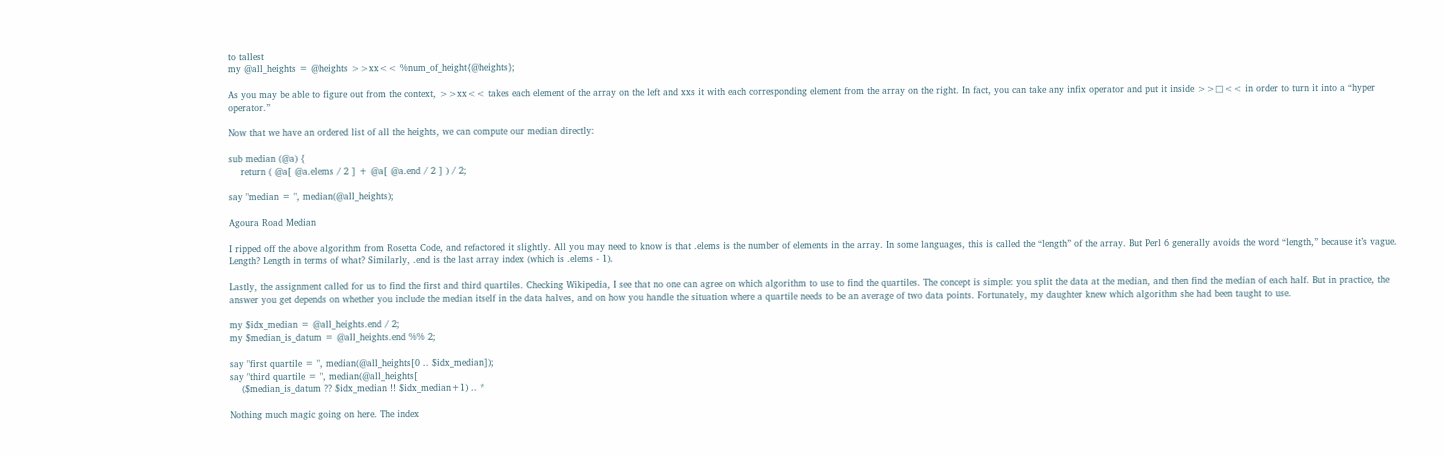to tallest
my @all_heights = @heights >>xx<< %num_of_height{@heights};

As you may be able to figure out from the context, >>xx<< takes each element of the array on the left and xxs it with each corresponding element from the array on the right. In fact, you can take any infix operator and put it inside >>□<< in order to turn it into a “hyper operator.”

Now that we have an ordered list of all the heights, we can compute our median directly:

sub median (@a) {
    return ( @a[ @a.elems / 2 ] + @a[ @a.end / 2 ] ) / 2;

say "median = ", median(@all_heights);

Agoura Road Median

I ripped off the above algorithm from Rosetta Code, and refactored it slightly. All you may need to know is that .elems is the number of elements in the array. In some languages, this is called the “length” of the array. But Perl 6 generally avoids the word “length,” because it’s vague. Length? Length in terms of what? Similarly, .end is the last array index (which is .elems - 1).

Lastly, the assignment called for us to find the first and third quartiles. Checking Wikipedia, I see that no one can agree on which algorithm to use to find the quartiles. The concept is simple: you split the data at the median, and then find the median of each half. But in practice, the answer you get depends on whether you include the median itself in the data halves, and on how you handle the situation where a quartile needs to be an average of two data points. Fortunately, my daughter knew which algorithm she had been taught to use.

my $idx_median = @all_heights.end / 2;
my $median_is_datum = @all_heights.end %% 2;

say "first quartile = ", median(@all_heights[0 .. $idx_median]);
say "third quartile = ", median(@all_heights[
    ($median_is_datum ?? $idx_median !! $idx_median+1) .. *

Nothing much magic going on here. The index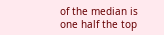of the median is one half the top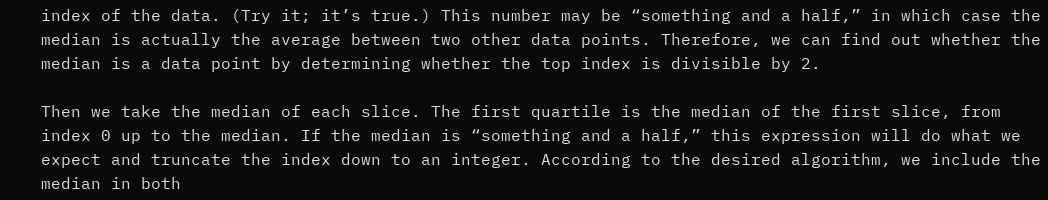index of the data. (Try it; it’s true.) This number may be “something and a half,” in which case the median is actually the average between two other data points. Therefore, we can find out whether the median is a data point by determining whether the top index is divisible by 2.

Then we take the median of each slice. The first quartile is the median of the first slice, from index 0 up to the median. If the median is “something and a half,” this expression will do what we expect and truncate the index down to an integer. According to the desired algorithm, we include the median in both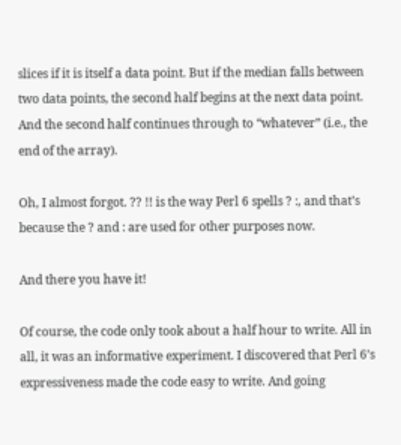slices if it is itself a data point. But if the median falls between two data points, the second half begins at the next data point. And the second half continues through to “whatever” (i.e., the end of the array).

Oh, I almost forgot. ?? !! is the way Perl 6 spells ? :, and that’s because the ? and : are used for other purposes now.

And there you have it!

Of course, the code only took about a half hour to write. All in all, it was an informative experiment. I discovered that Perl 6’s expressiveness made the code easy to write. And going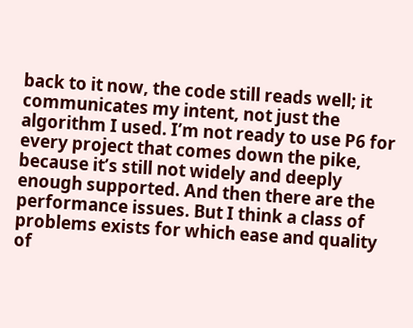back to it now, the code still reads well; it communicates my intent, not just the algorithm I used. I’m not ready to use P6 for every project that comes down the pike, because it’s still not widely and deeply enough supported. And then there are the performance issues. But I think a class of problems exists for which ease and quality of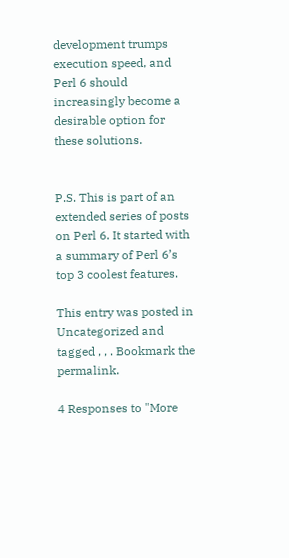development trumps execution speed, and Perl 6 should increasingly become a desirable option for these solutions.


P.S. This is part of an extended series of posts on Perl 6. It started with a summary of Perl 6’s top 3 coolest features.

This entry was posted in Uncategorized and tagged , , . Bookmark the permalink.

4 Responses to "More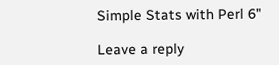Simple Stats with Perl 6"

Leave a reply